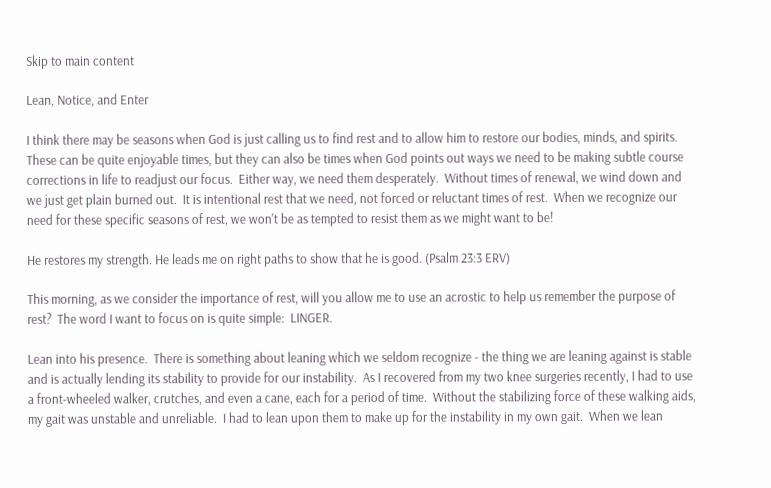Skip to main content

Lean, Notice, and Enter

I think there may be seasons when God is just calling us to find rest and to allow him to restore our bodies, minds, and spirits.  These can be quite enjoyable times, but they can also be times when God points out ways we need to be making subtle course corrections in life to readjust our focus.  Either way, we need them desperately.  Without times of renewal, we wind down and we just get plain burned out.  It is intentional rest that we need, not forced or reluctant times of rest.  When we recognize our need for these specific seasons of rest, we won't be as tempted to resist them as we might want to be!

He restores my strength. He leads me on right paths to show that he is good. (Psalm 23:3 ERV)

This morning, as we consider the importance of rest, will you allow me to use an acrostic to help us remember the purpose of rest?  The word I want to focus on is quite simple:  LINGER.

Lean into his presence.  There is something about leaning which we seldom recognize - the thing we are leaning against is stable and is actually lending its stability to provide for our instability.  As I recovered from my two knee surgeries recently, I had to use a front-wheeled walker, crutches, and even a cane, each for a period of time.  Without the stabilizing force of these walking aids, my gait was unstable and unreliable.  I had to lean upon them to make up for the instability in my own gait.  When we lean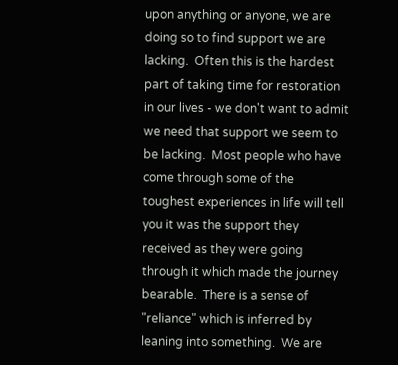upon anything or anyone, we are doing so to find support we are lacking.  Often this is the hardest part of taking time for restoration in our lives - we don't want to admit we need that support we seem to be lacking.  Most people who have come through some of the toughest experiences in life will tell you it was the support they received as they were going through it which made the journey bearable.  There is a sense of "reliance" which is inferred by leaning into something.  We are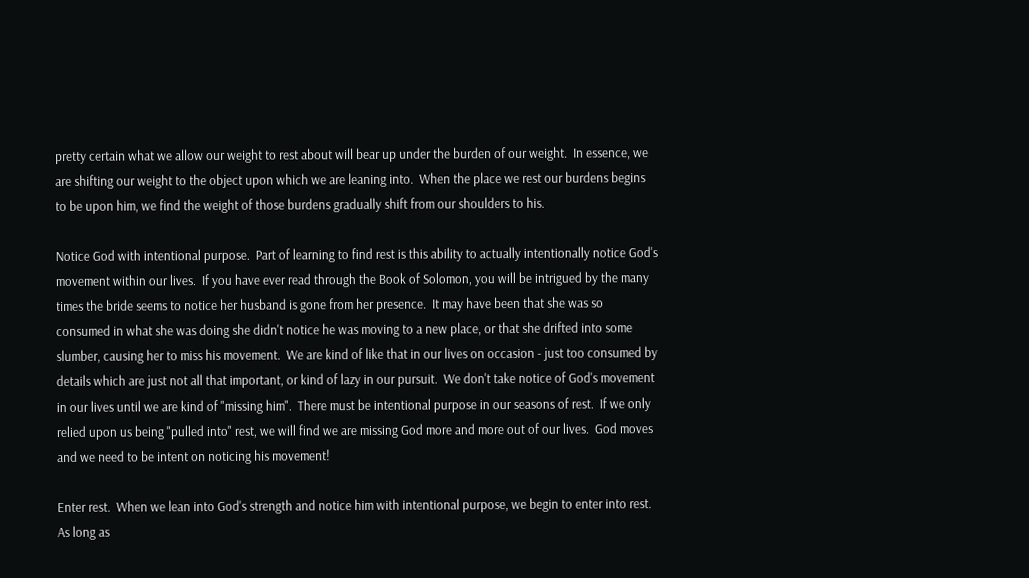pretty certain what we allow our weight to rest about will bear up under the burden of our weight.  In essence, we are shifting our weight to the object upon which we are leaning into.  When the place we rest our burdens begins to be upon him, we find the weight of those burdens gradually shift from our shoulders to his.

Notice God with intentional purpose.  Part of learning to find rest is this ability to actually intentionally notice God's movement within our lives.  If you have ever read through the Book of Solomon, you will be intrigued by the many times the bride seems to notice her husband is gone from her presence.  It may have been that she was so consumed in what she was doing she didn't notice he was moving to a new place, or that she drifted into some slumber, causing her to miss his movement.  We are kind of like that in our lives on occasion - just too consumed by details which are just not all that important, or kind of lazy in our pursuit.  We don't take notice of God's movement in our lives until we are kind of "missing him".  There must be intentional purpose in our seasons of rest.  If we only relied upon us being "pulled into" rest, we will find we are missing God more and more out of our lives.  God moves and we need to be intent on noticing his movement!

Enter rest.  When we lean into God's strength and notice him with intentional purpose, we begin to enter into rest.  As long as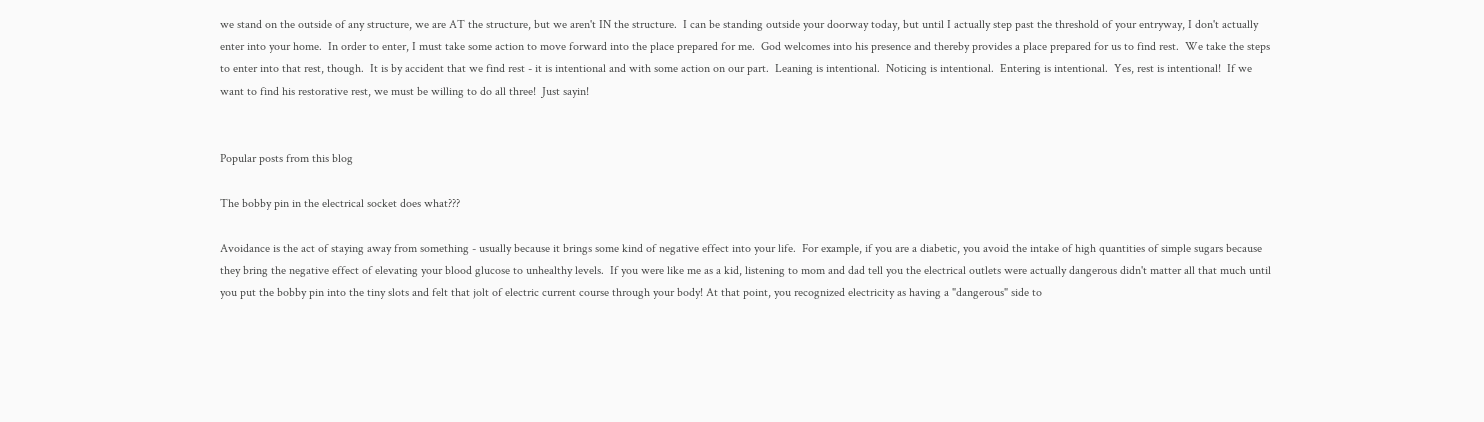we stand on the outside of any structure, we are AT the structure, but we aren't IN the structure.  I can be standing outside your doorway today, but until I actually step past the threshold of your entryway, I don't actually enter into your home.  In order to enter, I must take some action to move forward into the place prepared for me.  God welcomes into his presence and thereby provides a place prepared for us to find rest.  We take the steps to enter into that rest, though.  It is by accident that we find rest - it is intentional and with some action on our part.  Leaning is intentional.  Noticing is intentional.  Entering is intentional.  Yes, rest is intentional!  If we want to find his restorative rest, we must be willing to do all three!  Just sayin!


Popular posts from this blog

The bobby pin in the electrical socket does what???

Avoidance is the act of staying away from something - usually because it brings some kind of negative effect into your life.  For example, if you are a diabetic, you avoid the intake of high quantities of simple sugars because they bring the negative effect of elevating your blood glucose to unhealthy levels.  If you were like me as a kid, listening to mom and dad tell you the electrical outlets were actually dangerous didn't matter all that much until you put the bobby pin into the tiny slots and felt that jolt of electric current course through your body! At that point, you recognized electricity as having a "dangerous" side to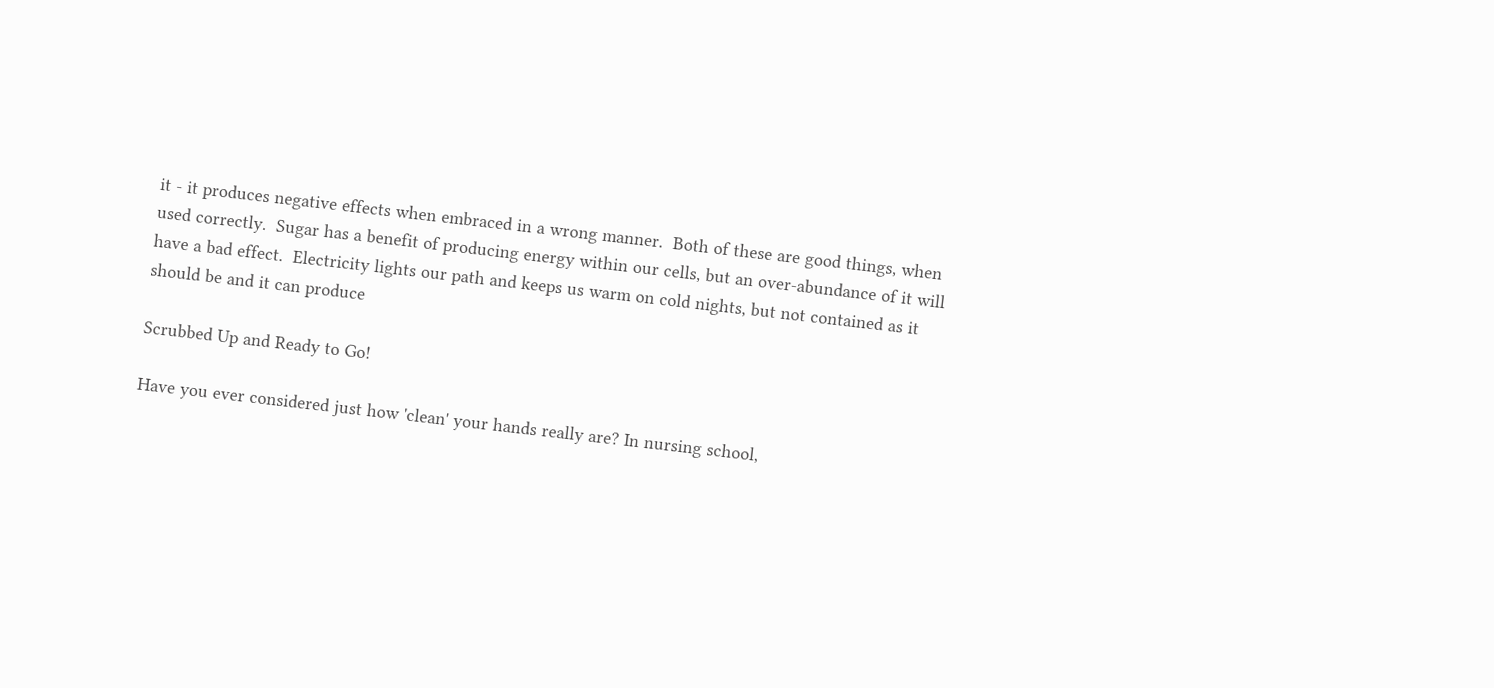it - it produces negative effects when embraced in a wrong manner.  Both of these are good things, when used correctly.  Sugar has a benefit of producing energy within our cells, but an over-abundance of it will have a bad effect.  Electricity lights our path and keeps us warm on cold nights, but not contained as it should be and it can produce

Scrubbed Up and Ready to Go!

Have you ever considered just how 'clean' your hands really are? In nursing school,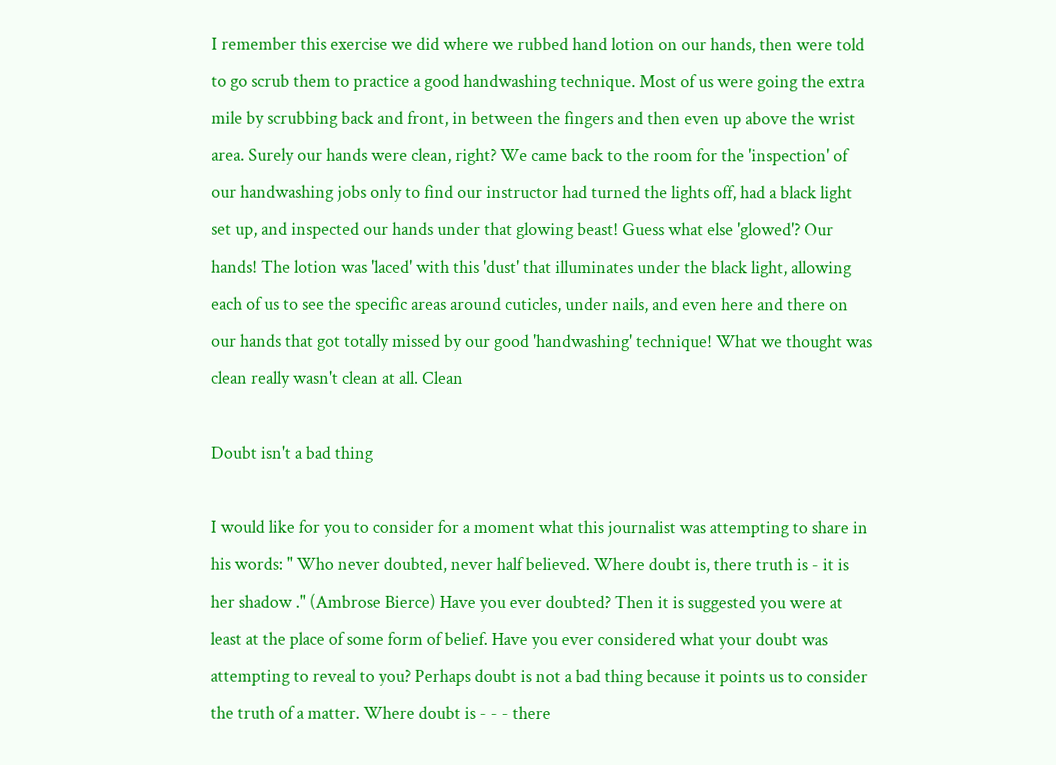I remember this exercise we did where we rubbed hand lotion on our hands, then were told to go scrub them to practice a good handwashing technique. Most of us were going the extra mile by scrubbing back and front, in between the fingers and then even up above the wrist area. Surely our hands were clean, right? We came back to the room for the 'inspection' of our handwashing jobs only to find our instructor had turned the lights off, had a black light set up, and inspected our hands under that glowing beast! Guess what else 'glowed'? Our hands! The lotion was 'laced' with this 'dust' that illuminates under the black light, allowing each of us to see the specific areas around cuticles, under nails, and even here and there on our hands that got totally missed by our good 'handwashing' technique! What we thought was clean really wasn't clean at all. Clean

Doubt isn't a bad thing

I would like for you to consider for a moment what this journalist was attempting to share in his words: " Who never doubted, never half believed. Where doubt is, there truth is - it is her shadow ." (Ambrose Bierce) Have you ever doubted? Then it is suggested you were at least at the place of some form of belief. Have you ever considered what your doubt was attempting to reveal to you? Perhaps doubt is not a bad thing because it points us to consider the truth of a matter. Where doubt is - - - there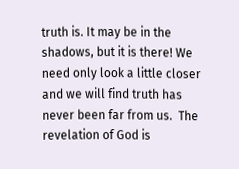truth is. It may be in the shadows, but it is there! We need only look a little closer and we will find truth has never been far from us.  The revelation of God is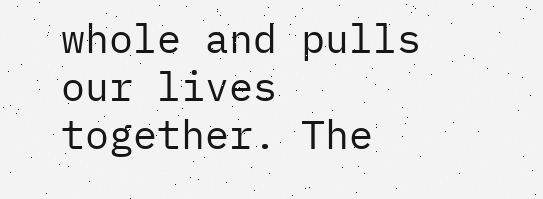whole and pulls our lives together. The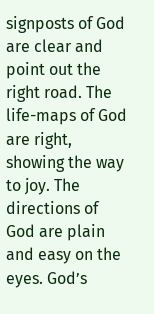signposts of God are clear and point out the right road. The life-maps of God are right, showing the way to joy. The directions of God are plain and easy on the eyes. God’s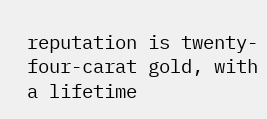reputation is twenty-four-carat gold, with a lifetime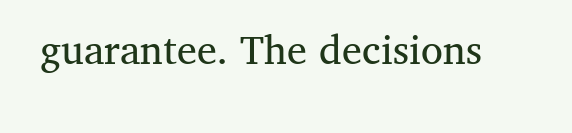guarantee. The decisions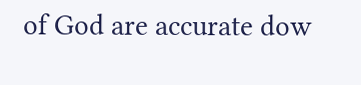of God are accurate dow